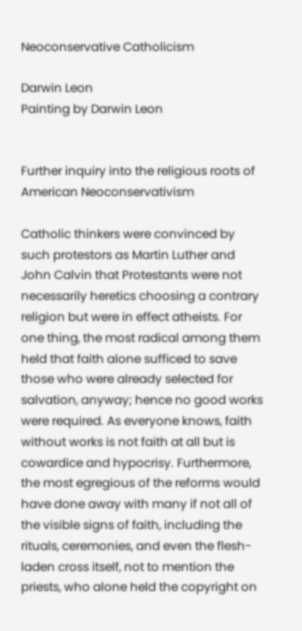Neoconservative Catholicism

Darwin Leon
Painting by Darwin Leon


Further inquiry into the religious roots of American Neoconservativism

Catholic thinkers were convinced by such protestors as Martin Luther and John Calvin that Protestants were not necessarily heretics choosing a contrary religion but were in effect atheists. For one thing, the most radical among them held that faith alone sufficed to save those who were already selected for salvation, anyway; hence no good works were required. As everyone knows, faith without works is not faith at all but is cowardice and hypocrisy. Furthermore, the most egregious of the reforms would have done away with many if not all of the visible signs of faith, including the rituals, ceremonies, and even the flesh-laden cross itself, not to mention the priests, who alone held the copyright on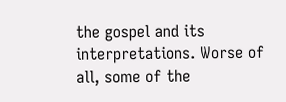the gospel and its interpretations. Worse of all, some of the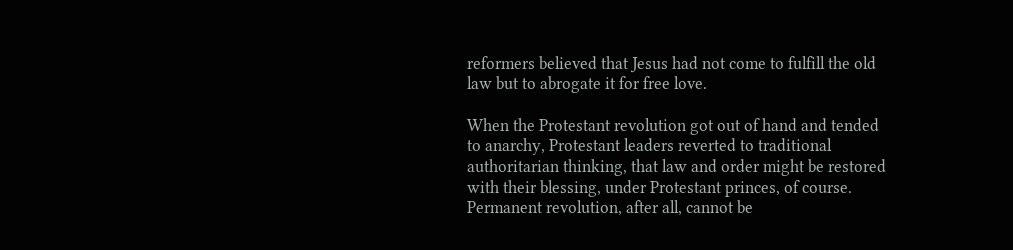reformers believed that Jesus had not come to fulfill the old law but to abrogate it for free love.

When the Protestant revolution got out of hand and tended to anarchy, Protestant leaders reverted to traditional authoritarian thinking, that law and order might be restored with their blessing, under Protestant princes, of course. Permanent revolution, after all, cannot be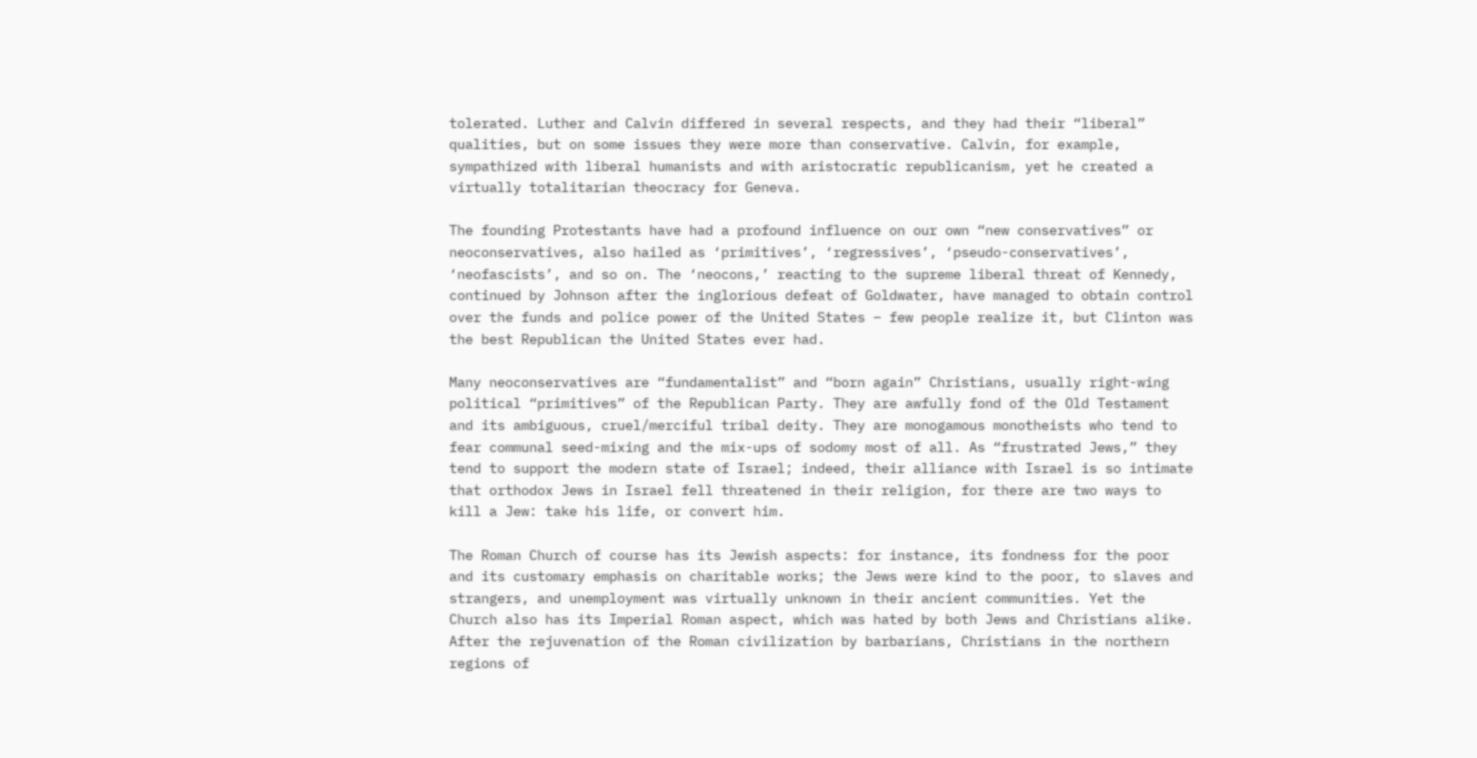tolerated. Luther and Calvin differed in several respects, and they had their “liberal” qualities, but on some issues they were more than conservative. Calvin, for example, sympathized with liberal humanists and with aristocratic republicanism, yet he created a virtually totalitarian theocracy for Geneva.

The founding Protestants have had a profound influence on our own “new conservatives” or neoconservatives, also hailed as ‘primitives’, ‘regressives’, ‘pseudo-conservatives’, ‘neofascists’, and so on. The ‘neocons,’ reacting to the supreme liberal threat of Kennedy, continued by Johnson after the inglorious defeat of Goldwater, have managed to obtain control over the funds and police power of the United States – few people realize it, but Clinton was the best Republican the United States ever had.

Many neoconservatives are “fundamentalist” and “born again” Christians, usually right-wing political “primitives” of the Republican Party. They are awfully fond of the Old Testament and its ambiguous, cruel/merciful tribal deity. They are monogamous monotheists who tend to fear communal seed-mixing and the mix-ups of sodomy most of all. As “frustrated Jews,” they tend to support the modern state of Israel; indeed, their alliance with Israel is so intimate that orthodox Jews in Israel fell threatened in their religion, for there are two ways to kill a Jew: take his life, or convert him.

The Roman Church of course has its Jewish aspects: for instance, its fondness for the poor and its customary emphasis on charitable works; the Jews were kind to the poor, to slaves and strangers, and unemployment was virtually unknown in their ancient communities. Yet the Church also has its Imperial Roman aspect, which was hated by both Jews and Christians alike. After the rejuvenation of the Roman civilization by barbarians, Christians in the northern regions of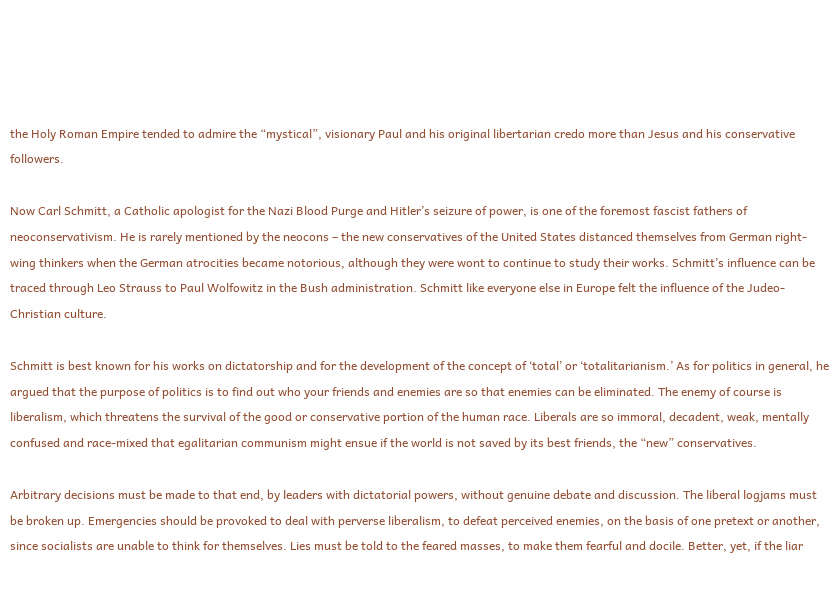the Holy Roman Empire tended to admire the “mystical”, visionary Paul and his original libertarian credo more than Jesus and his conservative followers.

Now Carl Schmitt, a Catholic apologist for the Nazi Blood Purge and Hitler’s seizure of power, is one of the foremost fascist fathers of neoconservativism. He is rarely mentioned by the neocons – the new conservatives of the United States distanced themselves from German right-wing thinkers when the German atrocities became notorious, although they were wont to continue to study their works. Schmitt’s influence can be traced through Leo Strauss to Paul Wolfowitz in the Bush administration. Schmitt like everyone else in Europe felt the influence of the Judeo-Christian culture.

Schmitt is best known for his works on dictatorship and for the development of the concept of ‘total’ or ‘totalitarianism.’ As for politics in general, he argued that the purpose of politics is to find out who your friends and enemies are so that enemies can be eliminated. The enemy of course is liberalism, which threatens the survival of the good or conservative portion of the human race. Liberals are so immoral, decadent, weak, mentally confused and race-mixed that egalitarian communism might ensue if the world is not saved by its best friends, the “new” conservatives.

Arbitrary decisions must be made to that end, by leaders with dictatorial powers, without genuine debate and discussion. The liberal logjams must be broken up. Emergencies should be provoked to deal with perverse liberalism, to defeat perceived enemies, on the basis of one pretext or another, since socialists are unable to think for themselves. Lies must be told to the feared masses, to make them fearful and docile. Better, yet, if the liar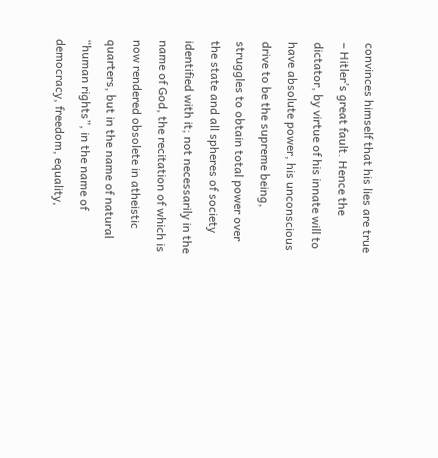convinces himself that his lies are true – Hitler’s great fault. Hence the dictator, by virtue of his innate will to have absolute power, his unconscious drive to be the supreme being, struggles to obtain total power over the state and all spheres of society identified with it; not necessarily in the name of God, the recitation of which is now rendered obsolete in atheistic quarters, but in the name of natural “human rights”, in the name of democracy, freedom, equality,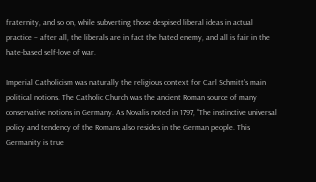fraternity, and so on, while subverting those despised liberal ideas in actual practice – after all, the liberals are in fact the hated enemy, and all is fair in the hate-based self-love of war.

Imperial Catholicism was naturally the religious context for Carl Schmitt’s main political notions. The Catholic Church was the ancient Roman source of many conservative notions in Germany. As Novalis noted in 1797, “The instinctive universal policy and tendency of the Romans also resides in the German people. This Germanity is true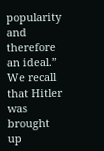popularity and therefore an ideal.” We recall that Hitler was brought up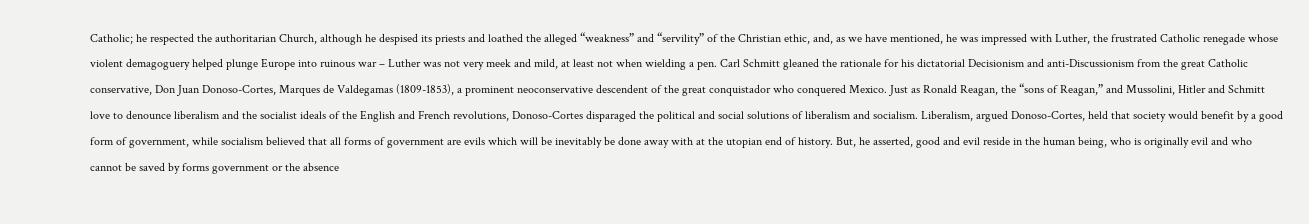Catholic; he respected the authoritarian Church, although he despised its priests and loathed the alleged “weakness” and “servility” of the Christian ethic, and, as we have mentioned, he was impressed with Luther, the frustrated Catholic renegade whose violent demagoguery helped plunge Europe into ruinous war – Luther was not very meek and mild, at least not when wielding a pen. Carl Schmitt gleaned the rationale for his dictatorial Decisionism and anti-Discussionism from the great Catholic conservative, Don Juan Donoso-Cortes, Marques de Valdegamas (1809-1853), a prominent neoconservative descendent of the great conquistador who conquered Mexico. Just as Ronald Reagan, the “sons of Reagan,” and Mussolini, Hitler and Schmitt love to denounce liberalism and the socialist ideals of the English and French revolutions, Donoso-Cortes disparaged the political and social solutions of liberalism and socialism. Liberalism, argued Donoso-Cortes, held that society would benefit by a good form of government, while socialism believed that all forms of government are evils which will be inevitably be done away with at the utopian end of history. But, he asserted, good and evil reside in the human being, who is originally evil and who cannot be saved by forms government or the absence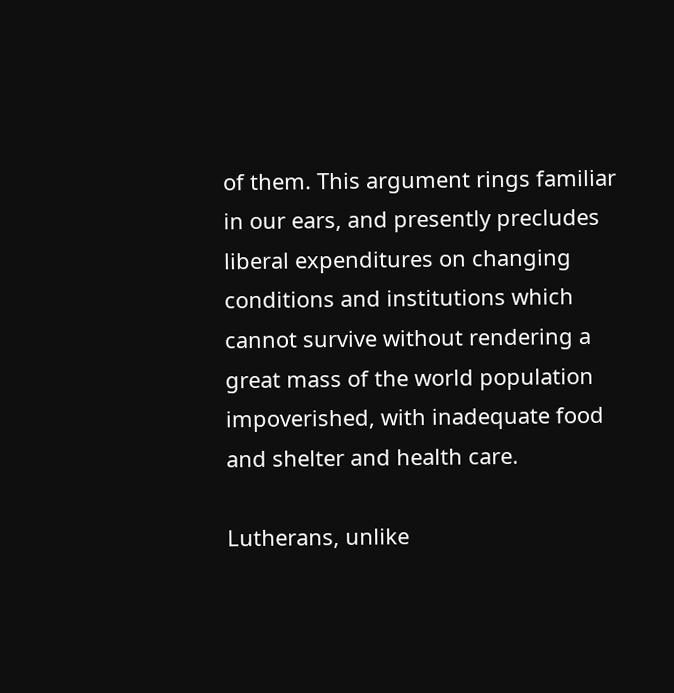of them. This argument rings familiar in our ears, and presently precludes liberal expenditures on changing conditions and institutions which cannot survive without rendering a great mass of the world population impoverished, with inadequate food and shelter and health care.

Lutherans, unlike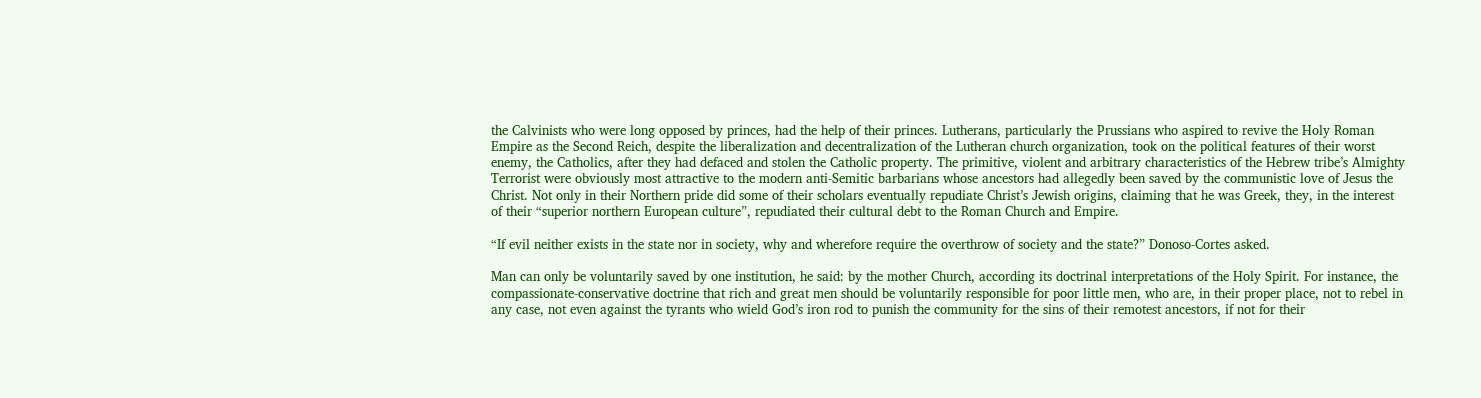the Calvinists who were long opposed by princes, had the help of their princes. Lutherans, particularly the Prussians who aspired to revive the Holy Roman Empire as the Second Reich, despite the liberalization and decentralization of the Lutheran church organization, took on the political features of their worst enemy, the Catholics, after they had defaced and stolen the Catholic property. The primitive, violent and arbitrary characteristics of the Hebrew tribe’s Almighty Terrorist were obviously most attractive to the modern anti-Semitic barbarians whose ancestors had allegedly been saved by the communistic love of Jesus the Christ. Not only in their Northern pride did some of their scholars eventually repudiate Christ’s Jewish origins, claiming that he was Greek, they, in the interest of their “superior northern European culture”, repudiated their cultural debt to the Roman Church and Empire.

“If evil neither exists in the state nor in society, why and wherefore require the overthrow of society and the state?” Donoso-Cortes asked.

Man can only be voluntarily saved by one institution, he said: by the mother Church, according its doctrinal interpretations of the Holy Spirit. For instance, the compassionate-conservative doctrine that rich and great men should be voluntarily responsible for poor little men, who are, in their proper place, not to rebel in any case, not even against the tyrants who wield God’s iron rod to punish the community for the sins of their remotest ancestors, if not for their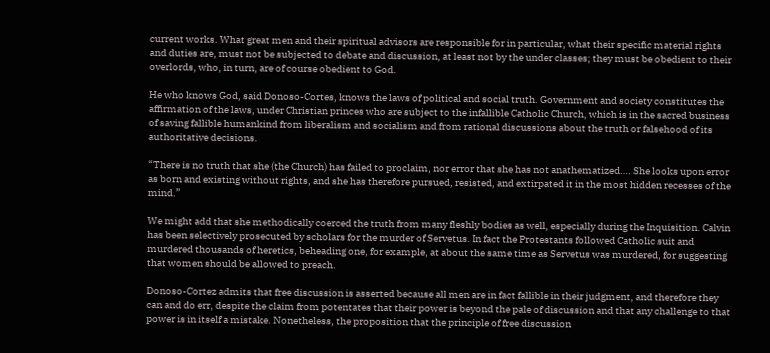current works. What great men and their spiritual advisors are responsible for in particular, what their specific material rights and duties are, must not be subjected to debate and discussion, at least not by the under classes; they must be obedient to their overlords, who, in turn, are of course obedient to God.

He who knows God, said Donoso-Cortes, knows the laws of political and social truth. Government and society constitutes the affirmation of the laws, under Christian princes who are subject to the infallible Catholic Church, which is in the sacred business of saving fallible humankind from liberalism and socialism and from rational discussions about the truth or falsehood of its authoritative decisions.

“There is no truth that she (the Church) has failed to proclaim, nor error that she has not anathematized…. She looks upon error as born and existing without rights, and she has therefore pursued, resisted, and extirpated it in the most hidden recesses of the mind.”

We might add that she methodically coerced the truth from many fleshly bodies as well, especially during the Inquisition. Calvin has been selectively prosecuted by scholars for the murder of Servetus. In fact the Protestants followed Catholic suit and murdered thousands of heretics, beheading one, for example, at about the same time as Servetus was murdered, for suggesting that women should be allowed to preach.

Donoso-Cortez admits that free discussion is asserted because all men are in fact fallible in their judgment, and therefore they can and do err, despite the claim from potentates that their power is beyond the pale of discussion and that any challenge to that power is in itself a mistake. Nonetheless, the proposition that the principle of free discussion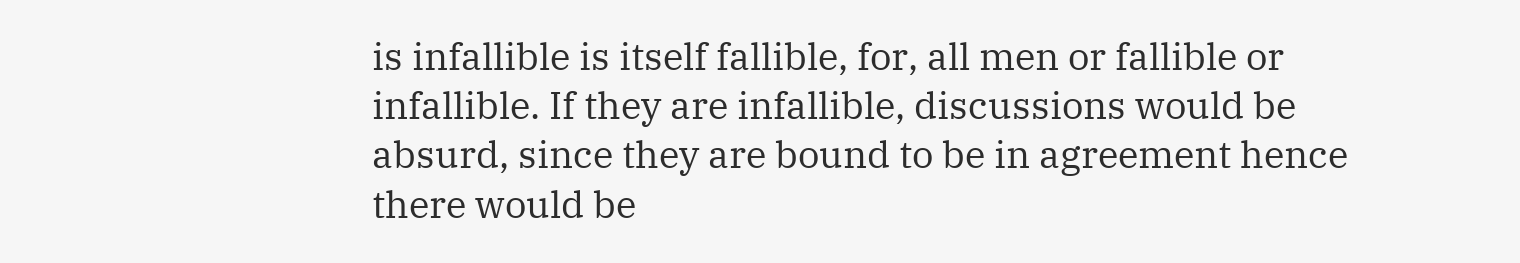is infallible is itself fallible, for, all men or fallible or infallible. If they are infallible, discussions would be absurd, since they are bound to be in agreement hence there would be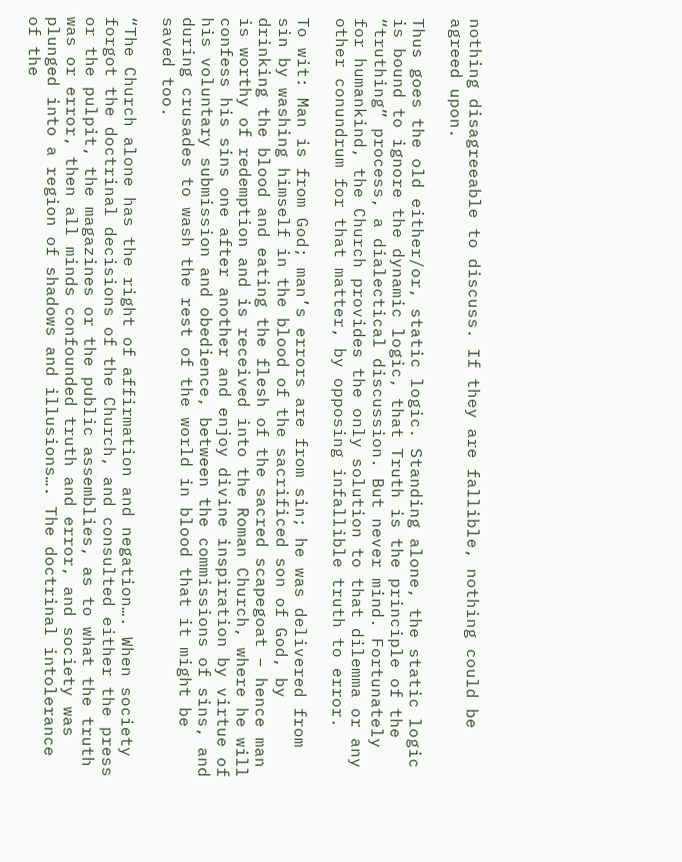nothing disagreeable to discuss. If they are fallible, nothing could be agreed upon.

Thus goes the old either/or, static logic. Standing alone, the static logic is bound to ignore the dynamic logic, that Truth is the principle of the “truthing” process, a dialectical discussion. But never mind. Fortunately for humankind, the Church provides the only solution to that dilemma or any other conundrum for that matter, by opposing infallible truth to error.

To wit: Man is from God; man’s errors are from sin; he was delivered from sin by washing himself in the blood of the sacrificed son of God, by drinking the blood and eating the flesh of the sacred scapegoat – hence man is worthy of redemption and is received into the Roman Church, where he will confess his sins one after another and enjoy divine inspiration by virtue of his voluntary submission and obedience, between the commissions of sins, and during crusades to wash the rest of the world in blood that it might be saved too.

“The Church alone has the right of affirmation and negation…. When society forgot the doctrinal decisions of the Church, and consulted either the press or the pulpit, the magazines or the public assemblies, as to what the truth was or error, then all minds confounded truth and error, and society was plunged into a region of shadows and illusions…. The doctrinal intolerance of the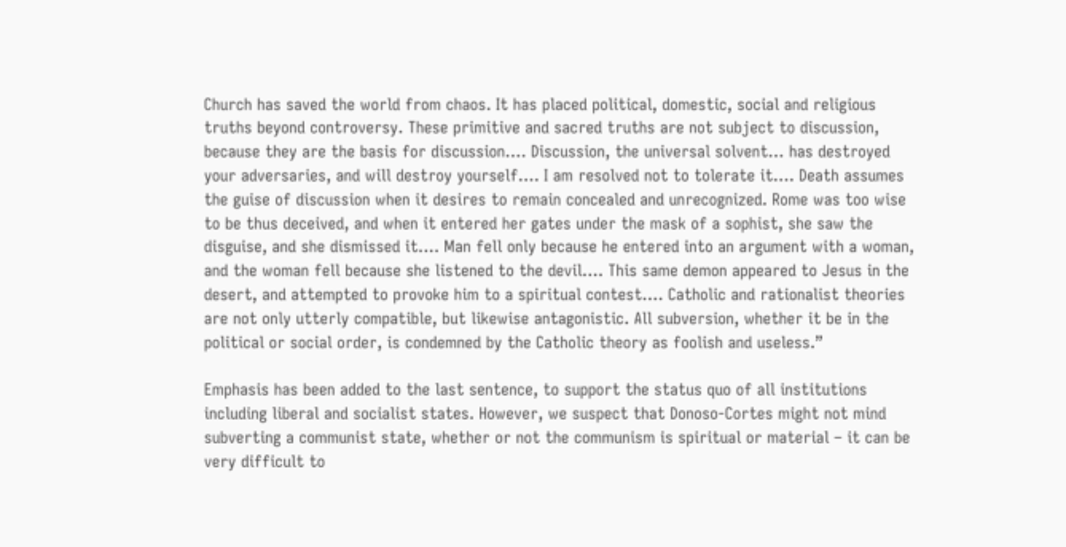Church has saved the world from chaos. It has placed political, domestic, social and religious truths beyond controversy. These primitive and sacred truths are not subject to discussion, because they are the basis for discussion…. Discussion, the universal solvent… has destroyed your adversaries, and will destroy yourself…. I am resolved not to tolerate it…. Death assumes the guise of discussion when it desires to remain concealed and unrecognized. Rome was too wise to be thus deceived, and when it entered her gates under the mask of a sophist, she saw the disguise, and she dismissed it…. Man fell only because he entered into an argument with a woman, and the woman fell because she listened to the devil…. This same demon appeared to Jesus in the desert, and attempted to provoke him to a spiritual contest…. Catholic and rationalist theories are not only utterly compatible, but likewise antagonistic. All subversion, whether it be in the political or social order, is condemned by the Catholic theory as foolish and useless.”

Emphasis has been added to the last sentence, to support the status quo of all institutions including liberal and socialist states. However, we suspect that Donoso-Cortes might not mind subverting a communist state, whether or not the communism is spiritual or material – it can be very difficult to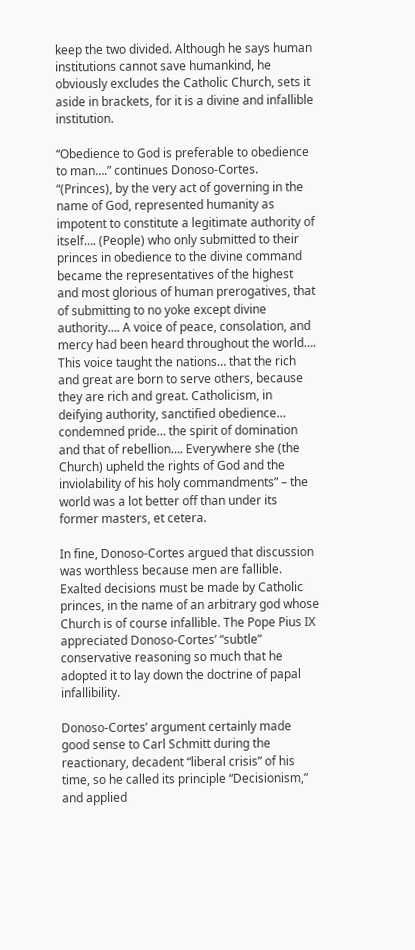keep the two divided. Although he says human institutions cannot save humankind, he obviously excludes the Catholic Church, sets it aside in brackets, for it is a divine and infallible institution.

“Obedience to God is preferable to obedience to man….” continues Donoso-Cortes. “(Princes), by the very act of governing in the name of God, represented humanity as impotent to constitute a legitimate authority of itself…. (People) who only submitted to their princes in obedience to the divine command became the representatives of the highest and most glorious of human prerogatives, that of submitting to no yoke except divine authority…. A voice of peace, consolation, and mercy had been heard throughout the world…. This voice taught the nations… that the rich and great are born to serve others, because they are rich and great. Catholicism, in deifying authority, sanctified obedience… condemned pride… the spirit of domination and that of rebellion…. Everywhere she (the Church) upheld the rights of God and the inviolability of his holy commandments” – the world was a lot better off than under its former masters, et cetera.

In fine, Donoso-Cortes argued that discussion was worthless because men are fallible. Exalted decisions must be made by Catholic princes, in the name of an arbitrary god whose Church is of course infallible. The Pope Pius IX appreciated Donoso-Cortes’ “subtle” conservative reasoning so much that he adopted it to lay down the doctrine of papal infallibility.

Donoso-Cortes’ argument certainly made good sense to Carl Schmitt during the reactionary, decadent “liberal crisis” of his time, so he called its principle “Decisionism,” and applied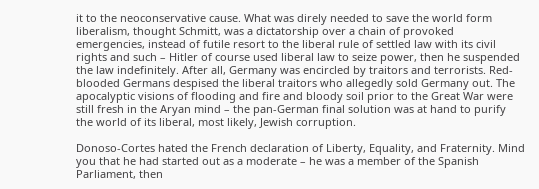it to the neoconservative cause. What was direly needed to save the world form liberalism, thought Schmitt, was a dictatorship over a chain of provoked emergencies, instead of futile resort to the liberal rule of settled law with its civil rights and such – Hitler of course used liberal law to seize power, then he suspended the law indefinitely. After all, Germany was encircled by traitors and terrorists. Red-blooded Germans despised the liberal traitors who allegedly sold Germany out. The apocalyptic visions of flooding and fire and bloody soil prior to the Great War were still fresh in the Aryan mind – the pan-German final solution was at hand to purify the world of its liberal, most likely, Jewish corruption.

Donoso-Cortes hated the French declaration of Liberty, Equality, and Fraternity. Mind you that he had started out as a moderate – he was a member of the Spanish Parliament, then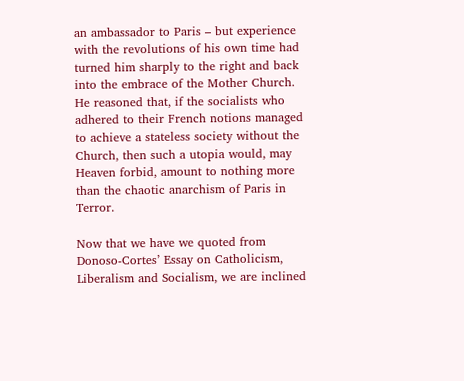an ambassador to Paris – but experience with the revolutions of his own time had turned him sharply to the right and back into the embrace of the Mother Church. He reasoned that, if the socialists who adhered to their French notions managed to achieve a stateless society without the Church, then such a utopia would, may Heaven forbid, amount to nothing more than the chaotic anarchism of Paris in Terror.

Now that we have we quoted from Donoso-Cortes’ Essay on Catholicism, Liberalism and Socialism, we are inclined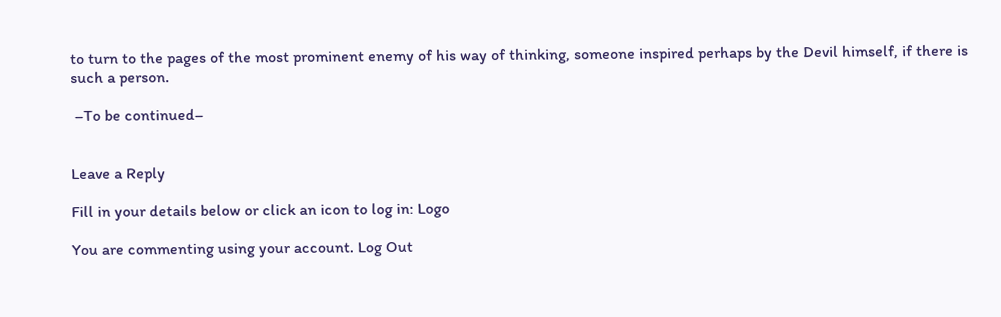to turn to the pages of the most prominent enemy of his way of thinking, someone inspired perhaps by the Devil himself, if there is such a person.

 –To be continued–


Leave a Reply

Fill in your details below or click an icon to log in: Logo

You are commenting using your account. Log Out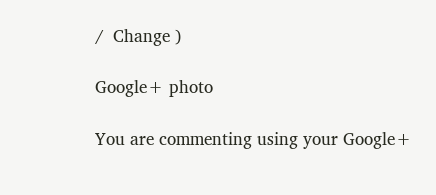/  Change )

Google+ photo

You are commenting using your Google+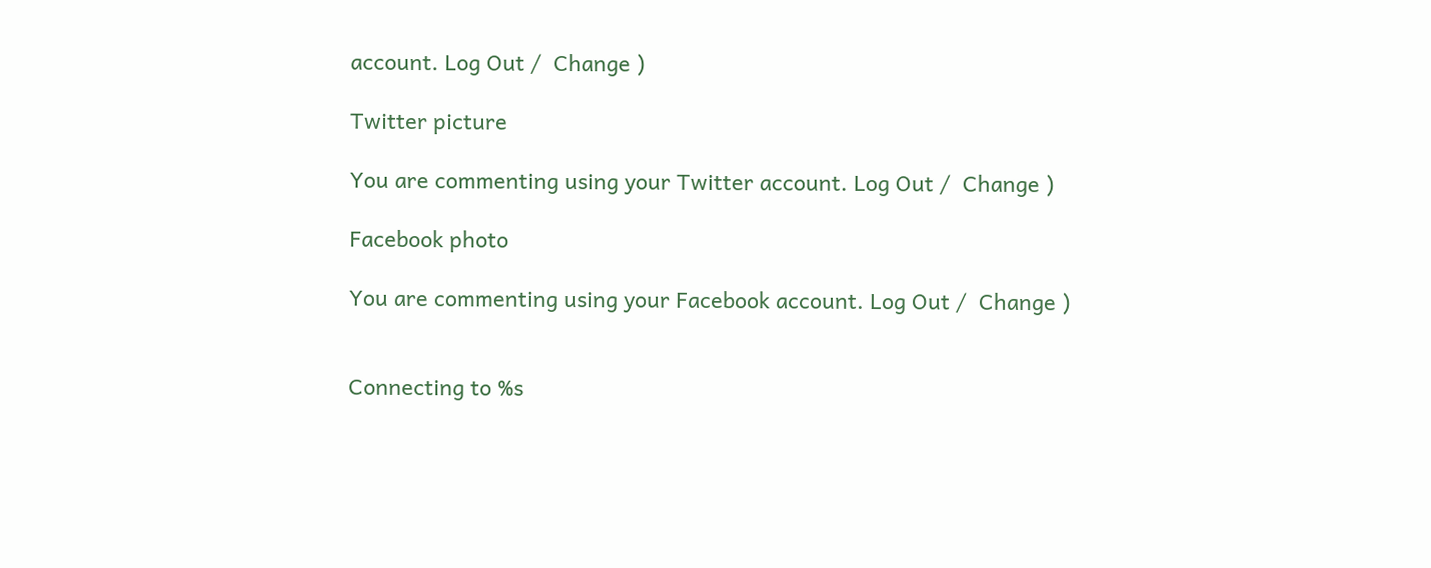account. Log Out /  Change )

Twitter picture

You are commenting using your Twitter account. Log Out /  Change )

Facebook photo

You are commenting using your Facebook account. Log Out /  Change )


Connecting to %s